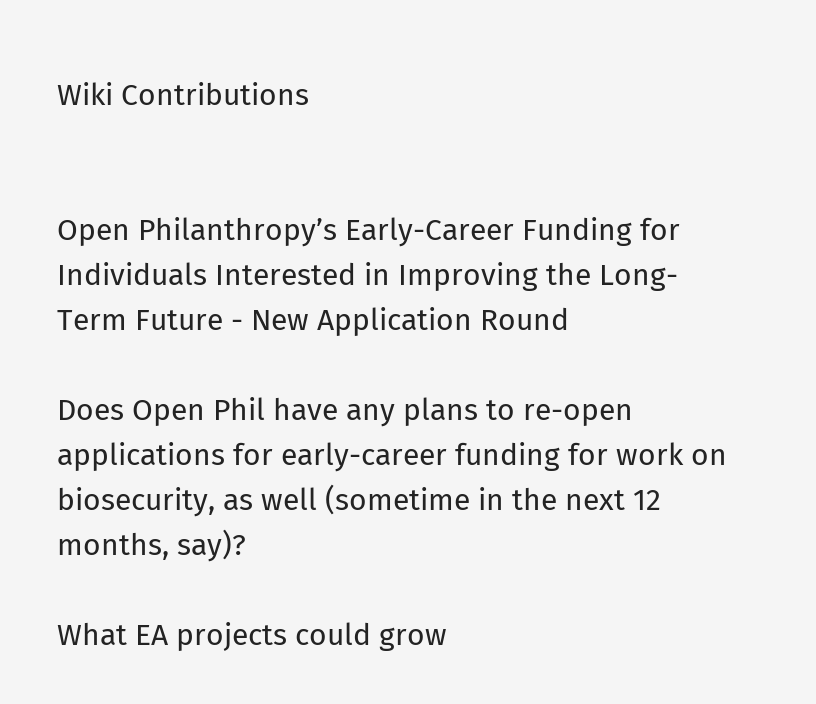Wiki Contributions


Open Philanthropy’s Early-Career Funding for Individuals Interested in Improving the Long-Term Future - New Application Round

Does Open Phil have any plans to re-open applications for early-career funding for work on biosecurity, as well (sometime in the next 12 months, say)?

What EA projects could grow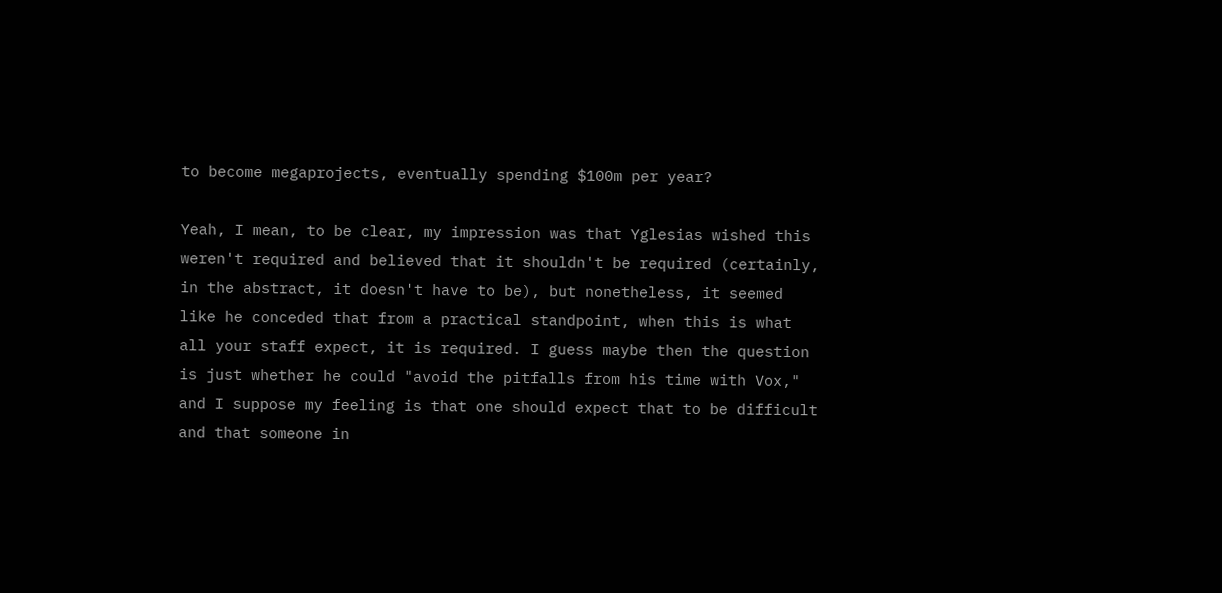to become megaprojects, eventually spending $100m per year?

Yeah, I mean, to be clear, my impression was that Yglesias wished this weren't required and believed that it shouldn't be required (certainly, in the abstract, it doesn't have to be), but nonetheless, it seemed like he conceded that from a practical standpoint, when this is what all your staff expect, it is required. I guess maybe then the question is just whether he could "avoid the pitfalls from his time with Vox," and I suppose my feeling is that one should expect that to be difficult and that someone in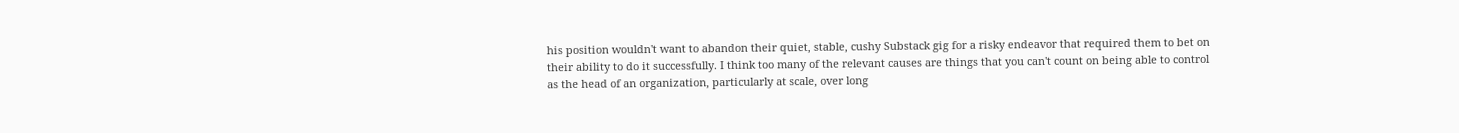his position wouldn't want to abandon their quiet, stable, cushy Substack gig for a risky endeavor that required them to bet on their ability to do it successfully. I think too many of the relevant causes are things that you can't count on being able to control as the head of an organization, particularly at scale, over long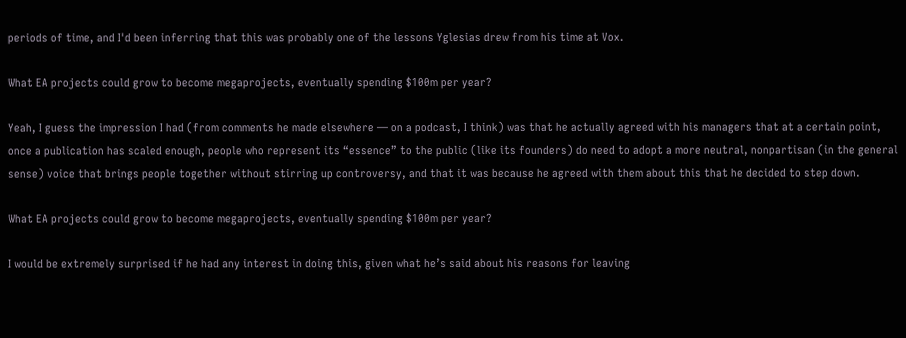periods of time, and I'd been inferring that this was probably one of the lessons Yglesias drew from his time at Vox.

What EA projects could grow to become megaprojects, eventually spending $100m per year?

Yeah, I guess the impression I had (from comments he made elsewhere — on a podcast, I think) was that he actually agreed with his managers that at a certain point, once a publication has scaled enough, people who represent its “essence” to the public (like its founders) do need to adopt a more neutral, nonpartisan (in the general sense) voice that brings people together without stirring up controversy, and that it was because he agreed with them about this that he decided to step down.

What EA projects could grow to become megaprojects, eventually spending $100m per year?

I would be extremely surprised if he had any interest in doing this, given what he’s said about his reasons for leaving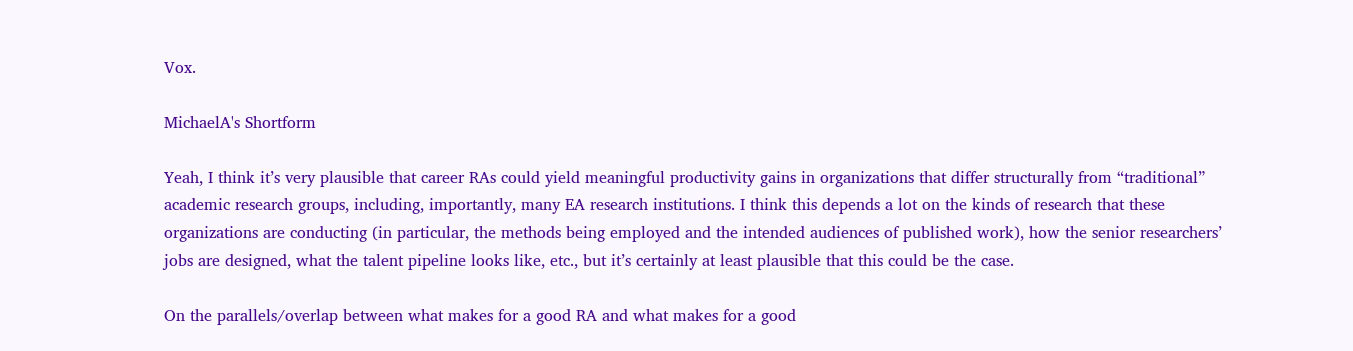Vox.

MichaelA's Shortform

Yeah, I think it’s very plausible that career RAs could yield meaningful productivity gains in organizations that differ structurally from “traditional” academic research groups, including, importantly, many EA research institutions. I think this depends a lot on the kinds of research that these organizations are conducting (in particular, the methods being employed and the intended audiences of published work), how the senior researchers’ jobs are designed, what the talent pipeline looks like, etc., but it’s certainly at least plausible that this could be the case.

On the parallels/overlap between what makes for a good RA and what makes for a good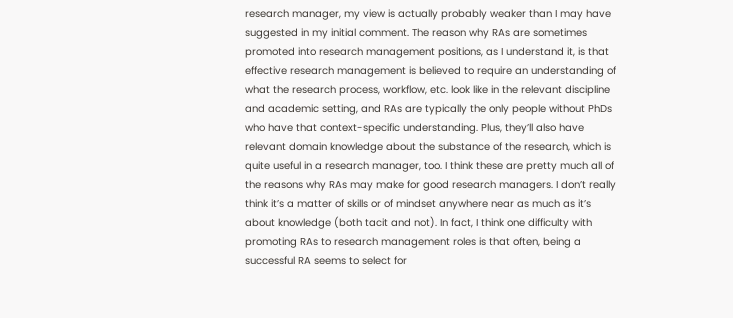research manager, my view is actually probably weaker than I may have suggested in my initial comment. The reason why RAs are sometimes promoted into research management positions, as I understand it, is that effective research management is believed to require an understanding of what the research process, workflow, etc. look like in the relevant discipline and academic setting, and RAs are typically the only people without PhDs who have that context-specific understanding. Plus, they’ll also have relevant domain knowledge about the substance of the research, which is quite useful in a research manager, too. I think these are pretty much all of the reasons why RAs may make for good research managers. I don’t really think it’s a matter of skills or of mindset anywhere near as much as it’s about knowledge (both tacit and not). In fact, I think one difficulty with promoting RAs to research management roles is that often, being a successful RA seems to select for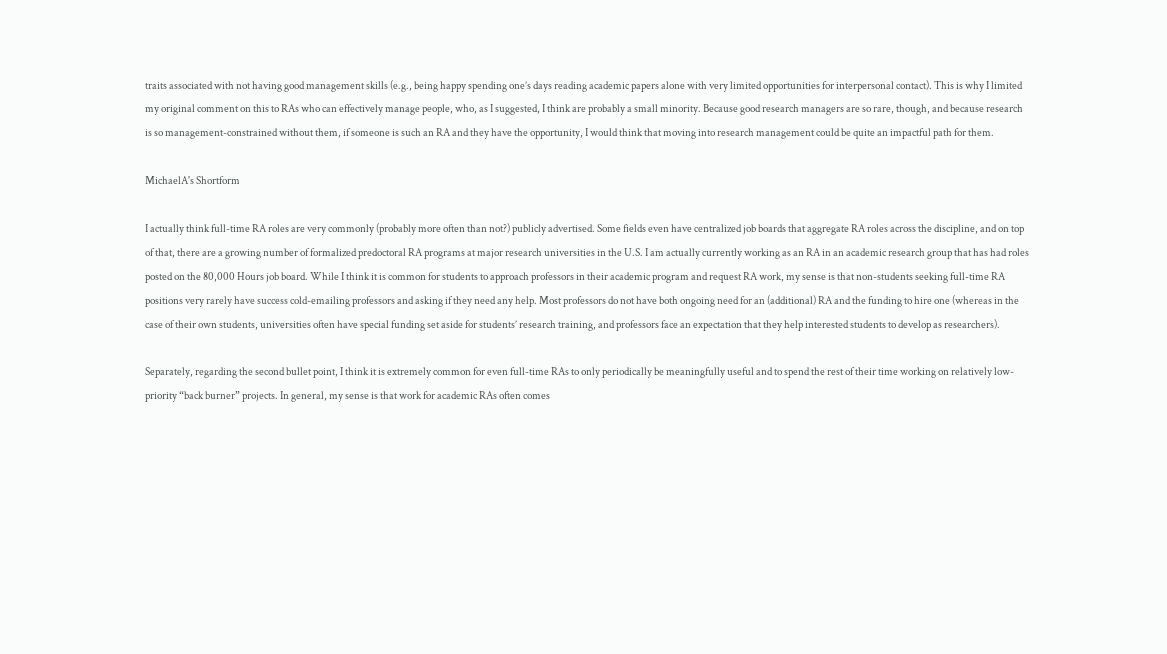traits associated with not having good management skills (e.g., being happy spending one’s days reading academic papers alone with very limited opportunities for interpersonal contact). This is why I limited my original comment on this to RAs who can effectively manage people, who, as I suggested, I think are probably a small minority. Because good research managers are so rare, though, and because research is so management-constrained without them, if someone is such an RA and they have the opportunity, I would think that moving into research management could be quite an impactful path for them.

MichaelA's Shortform

I actually think full-time RA roles are very commonly (probably more often than not?) publicly advertised. Some fields even have centralized job boards that aggregate RA roles across the discipline, and on top of that, there are a growing number of formalized predoctoral RA programs at major research universities in the U.S. I am actually currently working as an RA in an academic research group that has had roles posted on the 80,000 Hours job board. While I think it is common for students to approach professors in their academic program and request RA work, my sense is that non-students seeking full-time RA positions very rarely have success cold-emailing professors and asking if they need any help. Most professors do not have both ongoing need for an (additional) RA and the funding to hire one (whereas in the case of their own students, universities often have special funding set aside for students’ research training, and professors face an expectation that they help interested students to develop as researchers).

Separately, regarding the second bullet point, I think it is extremely common for even full-time RAs to only periodically be meaningfully useful and to spend the rest of their time working on relatively low-priority “back burner” projects. In general, my sense is that work for academic RAs often comes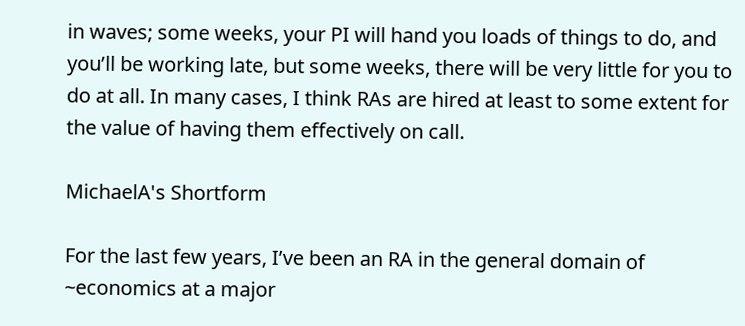in waves; some weeks, your PI will hand you loads of things to do, and you’ll be working late, but some weeks, there will be very little for you to do at all. In many cases, I think RAs are hired at least to some extent for the value of having them effectively on call.

MichaelA's Shortform

For the last few years, I’ve been an RA in the general domain of ~economics at a major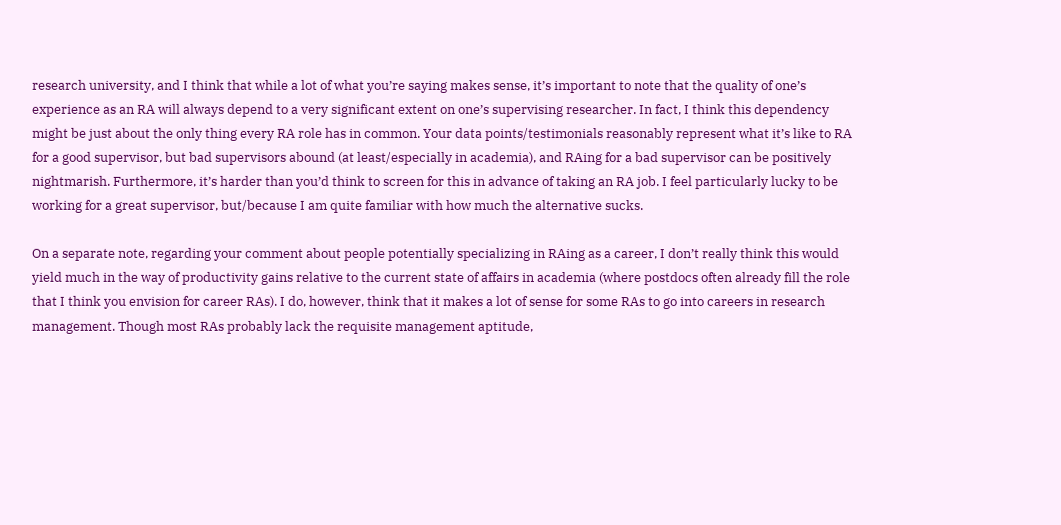research university, and I think that while a lot of what you’re saying makes sense, it’s important to note that the quality of one’s experience as an RA will always depend to a very significant extent on one’s supervising researcher. In fact, I think this dependency might be just about the only thing every RA role has in common. Your data points/testimonials reasonably represent what it’s like to RA for a good supervisor, but bad supervisors abound (at least/especially in academia), and RAing for a bad supervisor can be positively nightmarish. Furthermore, it’s harder than you’d think to screen for this in advance of taking an RA job. I feel particularly lucky to be working for a great supervisor, but/because I am quite familiar with how much the alternative sucks.

On a separate note, regarding your comment about people potentially specializing in RAing as a career, I don’t really think this would yield much in the way of productivity gains relative to the current state of affairs in academia (where postdocs often already fill the role that I think you envision for career RAs). I do, however, think that it makes a lot of sense for some RAs to go into careers in research management. Though most RAs probably lack the requisite management aptitude,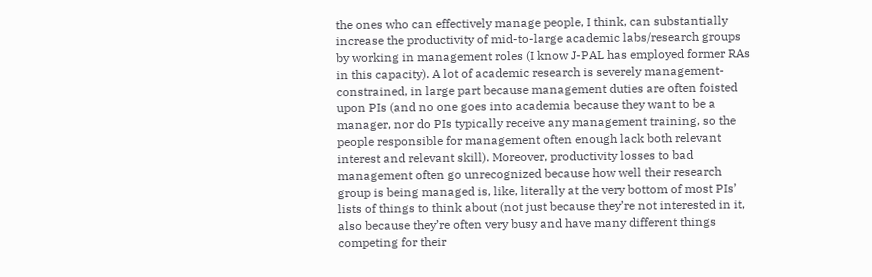the ones who can effectively manage people, I think, can substantially increase the productivity of mid-to-large academic labs/research groups by working in management roles (I know J-PAL has employed former RAs in this capacity). A lot of academic research is severely management-constrained, in large part because management duties are often foisted upon PIs (and no one goes into academia because they want to be a manager, nor do PIs typically receive any management training, so the people responsible for management often enough lack both relevant interest and relevant skill). Moreover, productivity losses to bad management often go unrecognized because how well their research group is being managed is, like, literally at the very bottom of most PIs’ lists of things to think about (not just because they’re not interested in it, also because they’re often very busy and have many different things competing for their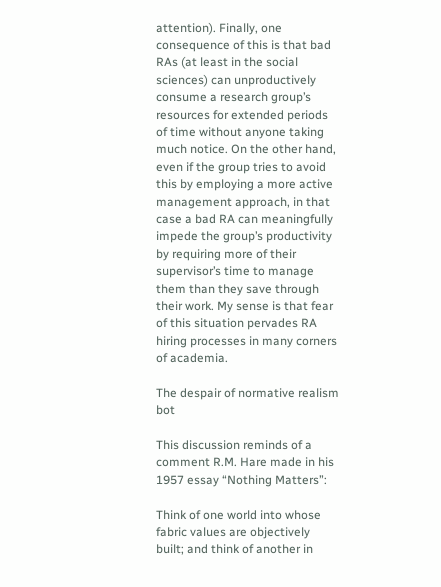attention). Finally, one consequence of this is that bad RAs (at least in the social sciences) can unproductively consume a research group’s resources for extended periods of time without anyone taking much notice. On the other hand, even if the group tries to avoid this by employing a more active management approach, in that case a bad RA can meaningfully impede the group’s productivity by requiring more of their supervisor’s time to manage them than they save through their work. My sense is that fear of this situation pervades RA hiring processes in many corners of academia.

The despair of normative realism bot

This discussion reminds of a comment R.M. Hare made in his 1957 essay “Nothing Matters”:

Think of one world into whose fabric values are objectively built; and think of another in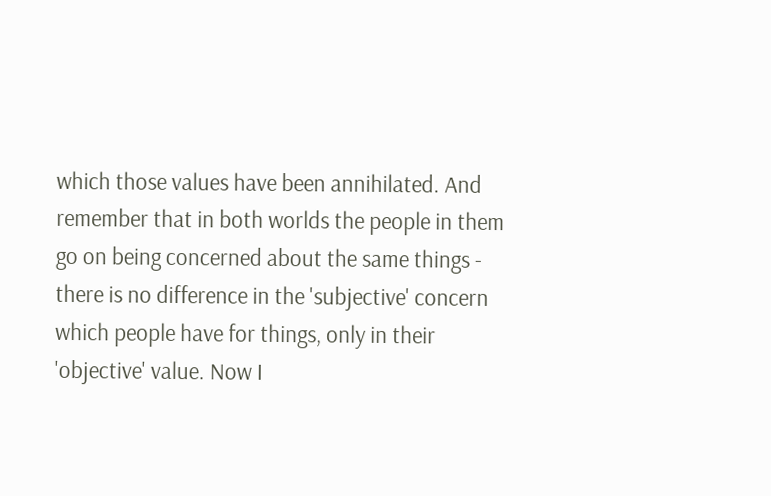which those values have been annihilated. And remember that in both worlds the people in them go on being concerned about the same things - there is no difference in the 'subjective' concern which people have for things, only in their 'objective' value. Now I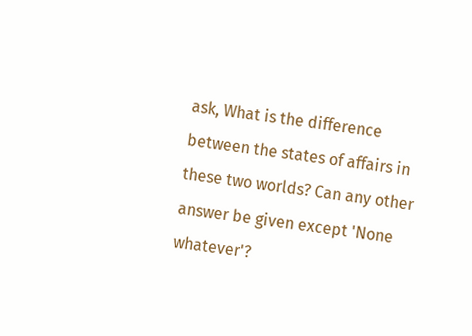ask, What is the difference between the states of affairs in these two worlds? Can any other answer be given except 'None whatever'?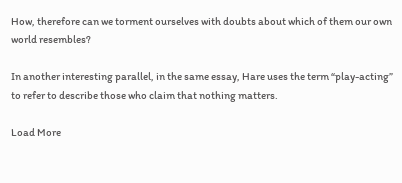How, therefore can we torment ourselves with doubts about which of them our own world resembles?

In another interesting parallel, in the same essay, Hare uses the term “play-acting” to refer to describe those who claim that nothing matters.

Load More